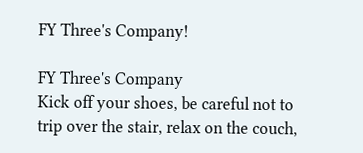FY Three's Company!

FY Three's Company
Kick off your shoes, be careful not to trip over the stair, relax on the couch,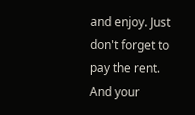and enjoy. Just don't forget to pay the rent. And your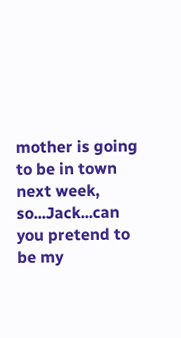mother is going to be in town next week, so...Jack...can you pretend to be my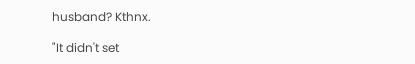husband? Kthnx.

"It didn't set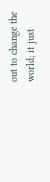out to change the world; it just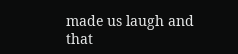made us laugh and that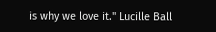is why we love it." Lucille Ball